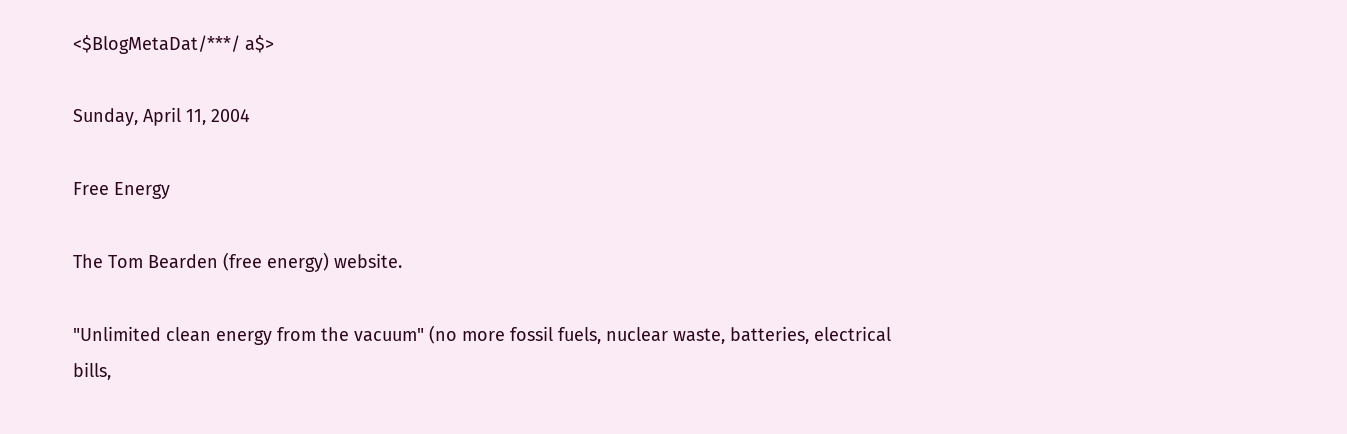<$BlogMetaDat/***/ a$>

Sunday, April 11, 2004

Free Energy

The Tom Bearden (free energy) website.

"Unlimited clean energy from the vacuum" (no more fossil fuels, nuclear waste, batteries, electrical bills,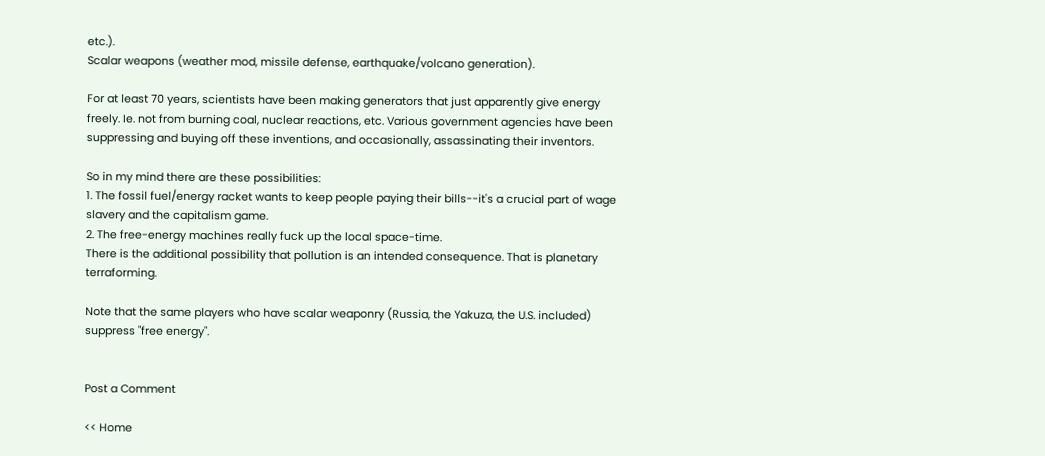etc.).
Scalar weapons (weather mod, missile defense, earthquake/volcano generation).

For at least 70 years, scientists have been making generators that just apparently give energy freely. Ie. not from burning coal, nuclear reactions, etc. Various government agencies have been suppressing and buying off these inventions, and occasionally, assassinating their inventors.

So in my mind there are these possibilities:
1. The fossil fuel/energy racket wants to keep people paying their bills--it's a crucial part of wage slavery and the capitalism game.
2. The free-energy machines really fuck up the local space-time.
There is the additional possibility that pollution is an intended consequence. That is planetary terraforming.

Note that the same players who have scalar weaponry (Russia, the Yakuza, the U.S. included) suppress "free energy".


Post a Comment

<< Home